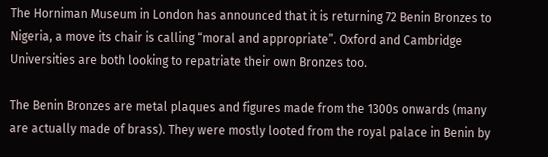The Horniman Museum in London has announced that it is returning 72 Benin Bronzes to Nigeria, a move its chair is calling “moral and appropriate”. Oxford and Cambridge Universities are both looking to repatriate their own Bronzes too.

The Benin Bronzes are metal plaques and figures made from the 1300s onwards (many are actually made of brass). They were mostly looted from the royal palace in Benin by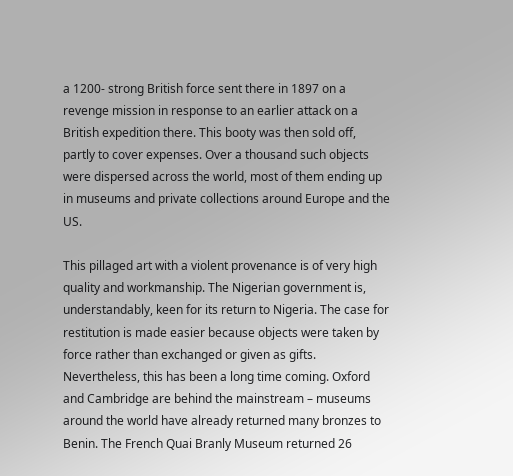a 1200- strong British force sent there in 1897 on a revenge mission in response to an earlier attack on a British expedition there. This booty was then sold off, partly to cover expenses. Over a thousand such objects were dispersed across the world, most of them ending up in museums and private collections around Europe and the US.

This pillaged art with a violent provenance is of very high quality and workmanship. The Nigerian government is, understandably, keen for its return to Nigeria. The case for restitution is made easier because objects were taken by force rather than exchanged or given as gifts. Nevertheless, this has been a long time coming. Oxford and Cambridge are behind the mainstream – museums around the world have already returned many bronzes to Benin. The French Quai Branly Museum returned 26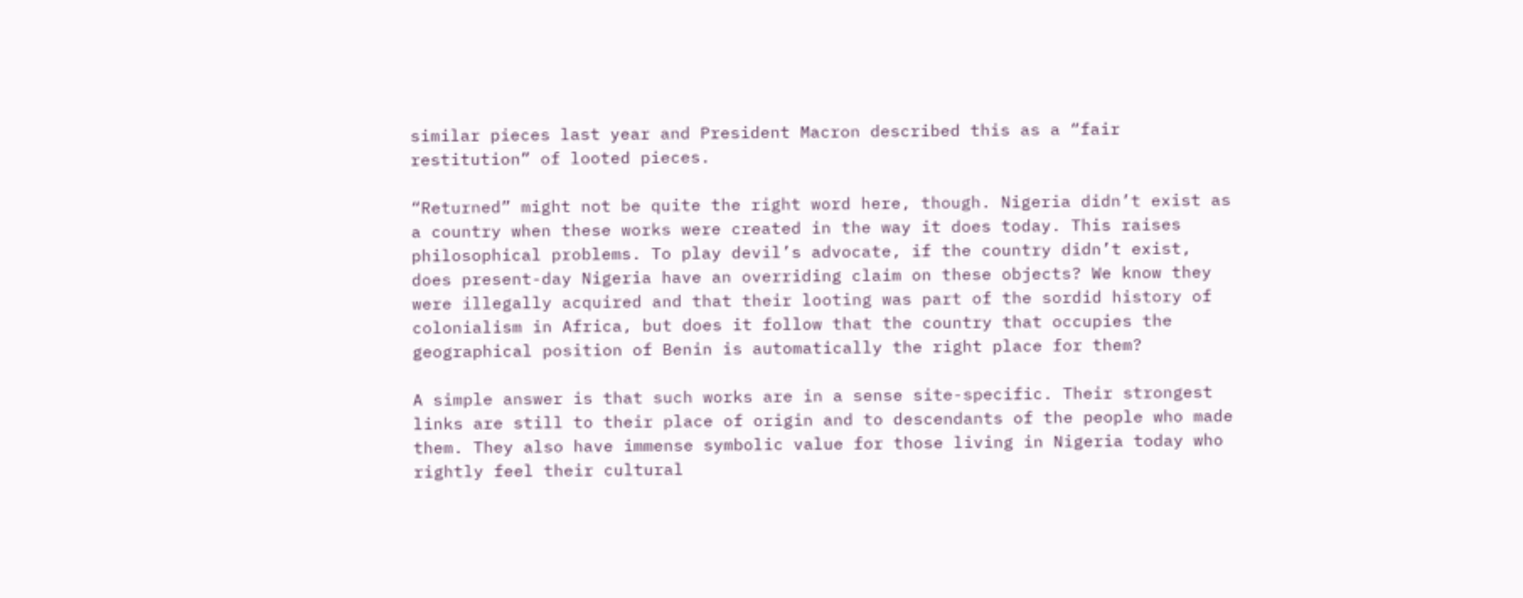similar pieces last year and President Macron described this as a “fair restitution” of looted pieces.

“Returned” might not be quite the right word here, though. Nigeria didn’t exist as a country when these works were created in the way it does today. This raises philosophical problems. To play devil’s advocate, if the country didn’t exist, does present-day Nigeria have an overriding claim on these objects? We know they were illegally acquired and that their looting was part of the sordid history of colonialism in Africa, but does it follow that the country that occupies the geographical position of Benin is automatically the right place for them?

A simple answer is that such works are in a sense site-specific. Their strongest links are still to their place of origin and to descendants of the people who made them. They also have immense symbolic value for those living in Nigeria today who rightly feel their cultural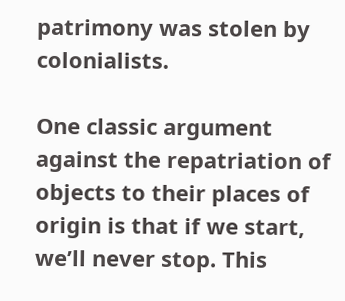patrimony was stolen by colonialists.

One classic argument against the repatriation of objects to their places of origin is that if we start, we’ll never stop. This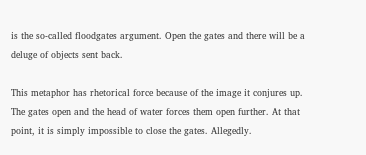is the so-called floodgates argument. Open the gates and there will be a deluge of objects sent back.

This metaphor has rhetorical force because of the image it conjures up. The gates open and the head of water forces them open further. At that point, it is simply impossible to close the gates. Allegedly.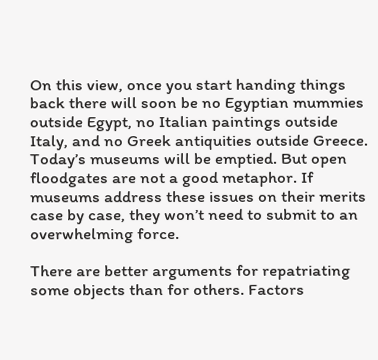On this view, once you start handing things back there will soon be no Egyptian mummies outside Egypt, no Italian paintings outside Italy, and no Greek antiquities outside Greece. Today’s museums will be emptied. But open floodgates are not a good metaphor. If museums address these issues on their merits case by case, they won’t need to submit to an overwhelming force.

There are better arguments for repatriating some objects than for others. Factors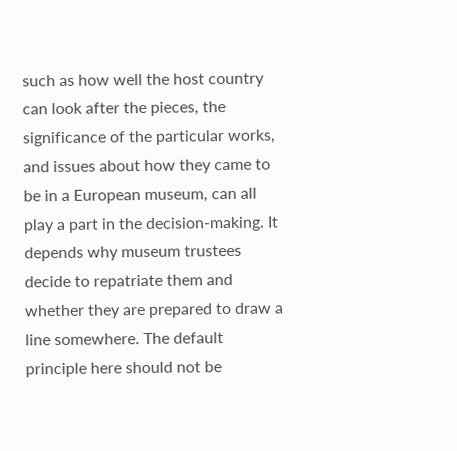such as how well the host country can look after the pieces, the significance of the particular works, and issues about how they came to be in a European museum, can all play a part in the decision-making. It depends why museum trustees decide to repatriate them and whether they are prepared to draw a line somewhere. The default principle here should not be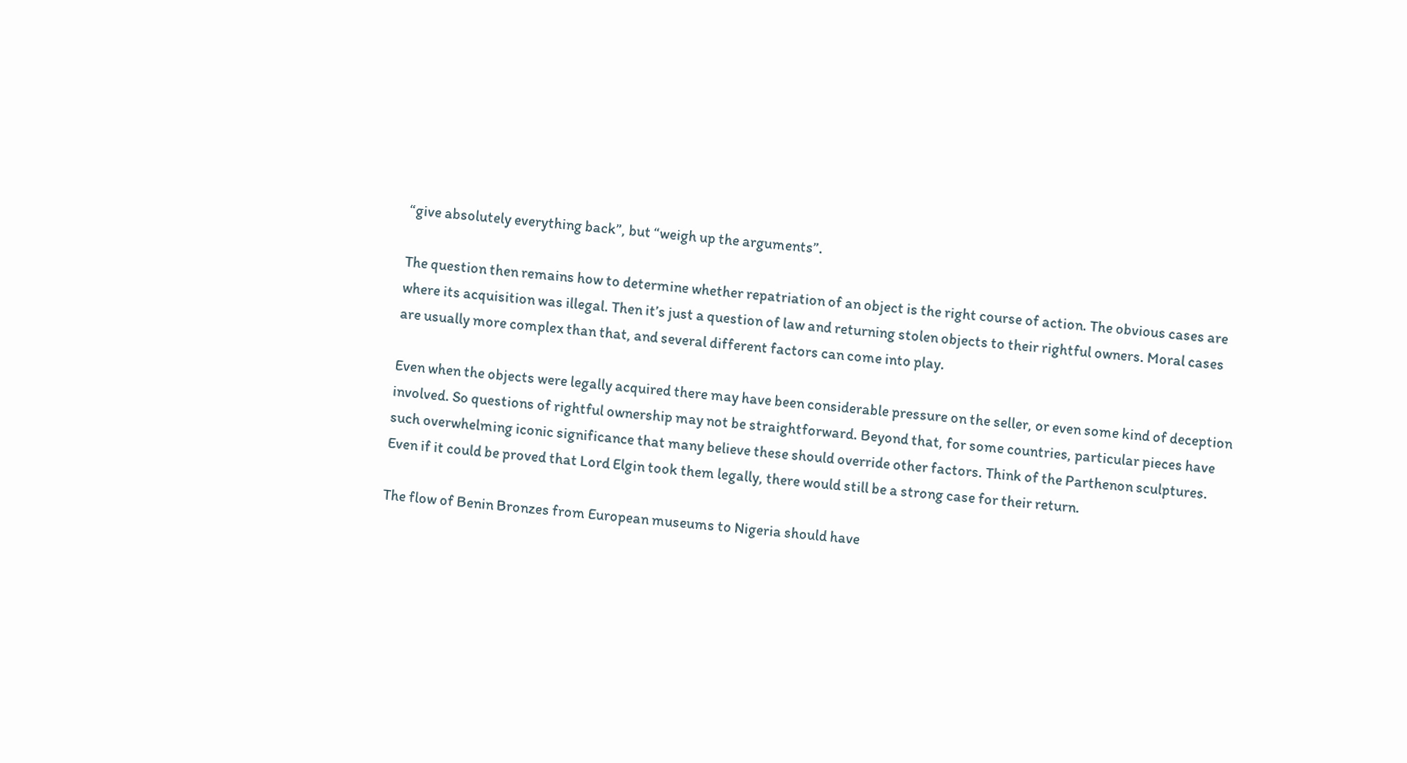“give absolutely everything back”, but “weigh up the arguments”.

The question then remains how to determine whether repatriation of an object is the right course of action. The obvious cases are where its acquisition was illegal. Then it’s just a question of law and returning stolen objects to their rightful owners. Moral cases are usually more complex than that, and several different factors can come into play.

Even when the objects were legally acquired there may have been considerable pressure on the seller, or even some kind of deception involved. So questions of rightful ownership may not be straightforward. Beyond that, for some countries, particular pieces have such overwhelming iconic significance that many believe these should override other factors. Think of the Parthenon sculptures. Even if it could be proved that Lord Elgin took them legally, there would still be a strong case for their return.

The flow of Benin Bronzes from European museums to Nigeria should have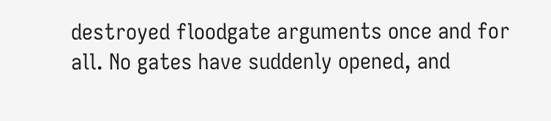destroyed floodgate arguments once and for all. No gates have suddenly opened, and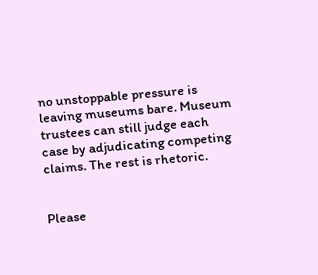no unstoppable pressure is leaving museums bare. Museum trustees can still judge each case by adjudicating competing claims. The rest is rhetoric.


Please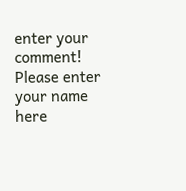enter your comment!
Please enter your name here